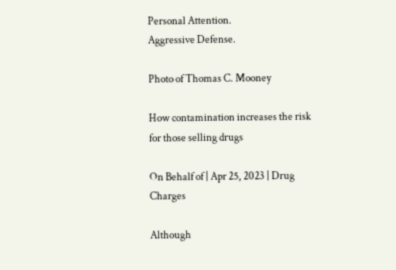Personal Attention.
Aggressive Defense.

Photo of Thomas C. Mooney

How contamination increases the risk for those selling drugs

On Behalf of | Apr 25, 2023 | Drug Charges

Although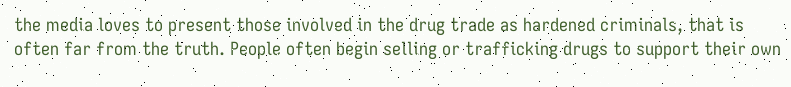the media loves to present those involved in the drug trade as hardened criminals, that is often far from the truth. People often begin selling or trafficking drugs to support their own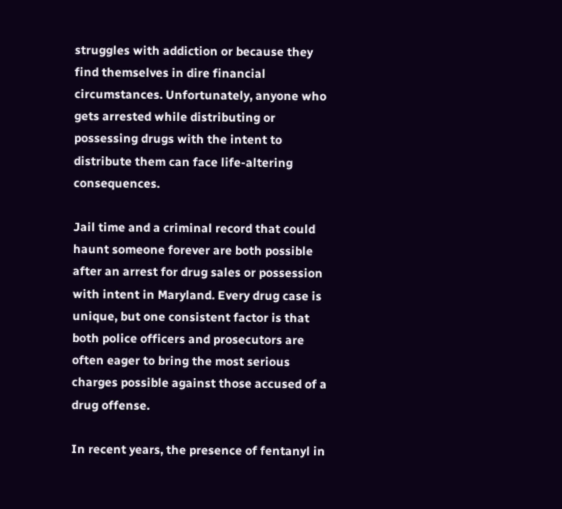struggles with addiction or because they find themselves in dire financial circumstances. Unfortunately, anyone who gets arrested while distributing or possessing drugs with the intent to distribute them can face life-altering consequences.

Jail time and a criminal record that could haunt someone forever are both possible after an arrest for drug sales or possession with intent in Maryland. Every drug case is unique, but one consistent factor is that both police officers and prosecutors are often eager to bring the most serious charges possible against those accused of a drug offense.

In recent years, the presence of fentanyl in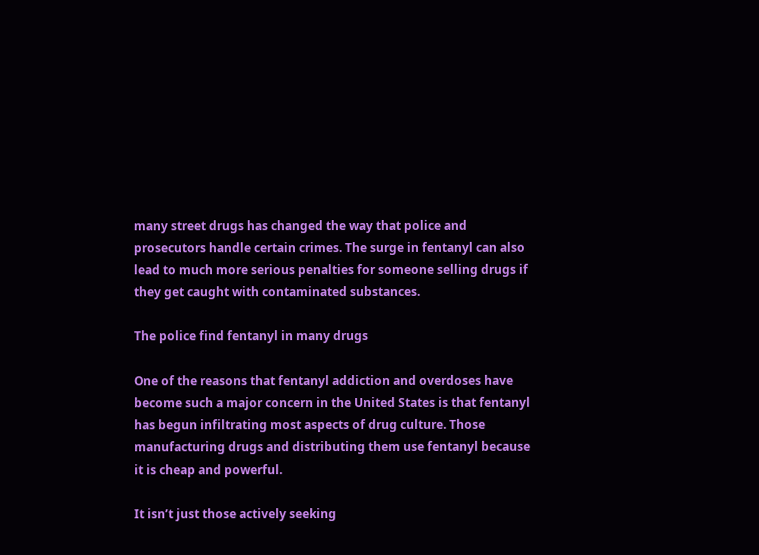many street drugs has changed the way that police and prosecutors handle certain crimes. The surge in fentanyl can also lead to much more serious penalties for someone selling drugs if they get caught with contaminated substances.

The police find fentanyl in many drugs

One of the reasons that fentanyl addiction and overdoses have become such a major concern in the United States is that fentanyl has begun infiltrating most aspects of drug culture. Those manufacturing drugs and distributing them use fentanyl because it is cheap and powerful.

It isn’t just those actively seeking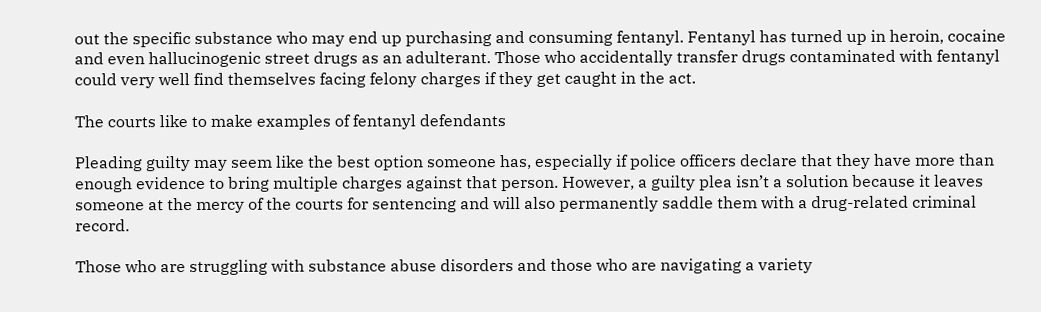out the specific substance who may end up purchasing and consuming fentanyl. Fentanyl has turned up in heroin, cocaine and even hallucinogenic street drugs as an adulterant. Those who accidentally transfer drugs contaminated with fentanyl could very well find themselves facing felony charges if they get caught in the act.

The courts like to make examples of fentanyl defendants

Pleading guilty may seem like the best option someone has, especially if police officers declare that they have more than enough evidence to bring multiple charges against that person. However, a guilty plea isn’t a solution because it leaves someone at the mercy of the courts for sentencing and will also permanently saddle them with a drug-related criminal record.

Those who are struggling with substance abuse disorders and those who are navigating a variety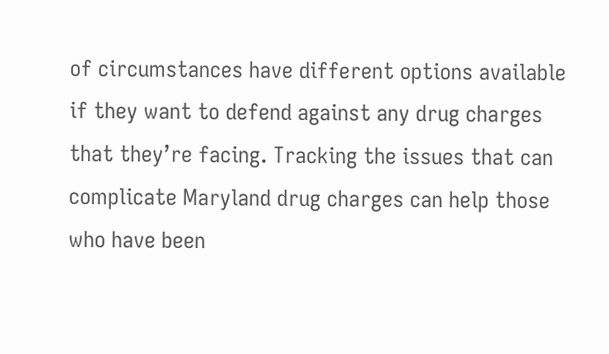of circumstances have different options available if they want to defend against any drug charges that they’re facing. Tracking the issues that can complicate Maryland drug charges can help those who have been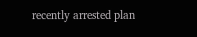recently arrested plan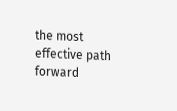the most effective path forward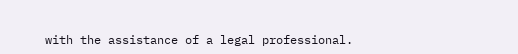with the assistance of a legal professional.